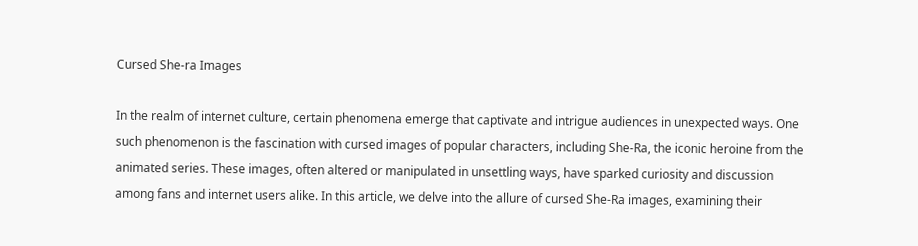Cursed She-ra Images

In the realm of internet culture, certain phenomena emerge that captivate and intrigue audiences in unexpected ways. One such phenomenon is the fascination with cursed images of popular characters, including She-Ra, the iconic heroine from the animated series. These images, often altered or manipulated in unsettling ways, have sparked curiosity and discussion among fans and internet users alike. In this article, we delve into the allure of cursed She-Ra images, examining their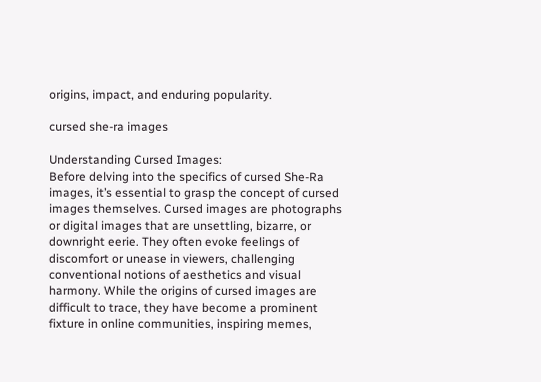origins, impact, and enduring popularity.

cursed she-ra images

Understanding Cursed Images:
Before delving into the specifics of cursed She-Ra images, it’s essential to grasp the concept of cursed images themselves. Cursed images are photographs or digital images that are unsettling, bizarre, or downright eerie. They often evoke feelings of discomfort or unease in viewers, challenging conventional notions of aesthetics and visual harmony. While the origins of cursed images are difficult to trace, they have become a prominent fixture in online communities, inspiring memes,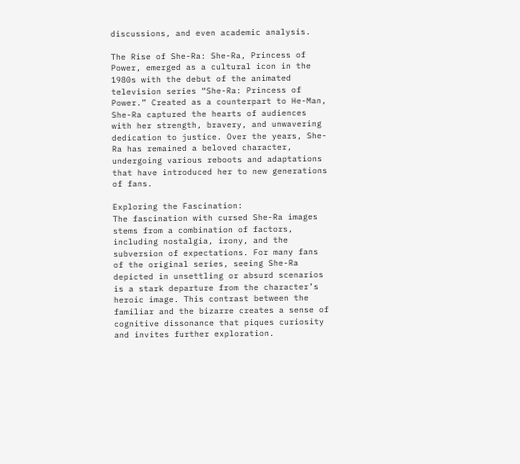discussions, and even academic analysis.

The Rise of She-Ra: She-Ra, Princess of Power, emerged as a cultural icon in the 1980s with the debut of the animated television series “She-Ra: Princess of Power.” Created as a counterpart to He-Man, She-Ra captured the hearts of audiences with her strength, bravery, and unwavering dedication to justice. Over the years, She-Ra has remained a beloved character, undergoing various reboots and adaptations that have introduced her to new generations of fans.

Exploring the Fascination:
The fascination with cursed She-Ra images stems from a combination of factors, including nostalgia, irony, and the subversion of expectations. For many fans of the original series, seeing She-Ra depicted in unsettling or absurd scenarios is a stark departure from the character’s heroic image. This contrast between the familiar and the bizarre creates a sense of cognitive dissonance that piques curiosity and invites further exploration.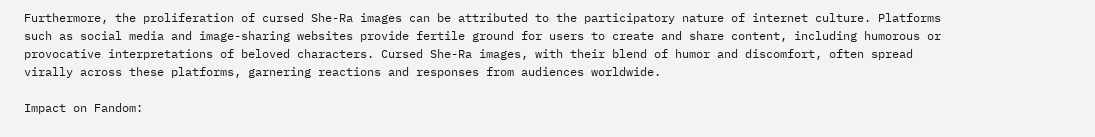Furthermore, the proliferation of cursed She-Ra images can be attributed to the participatory nature of internet culture. Platforms such as social media and image-sharing websites provide fertile ground for users to create and share content, including humorous or provocative interpretations of beloved characters. Cursed She-Ra images, with their blend of humor and discomfort, often spread virally across these platforms, garnering reactions and responses from audiences worldwide.

Impact on Fandom: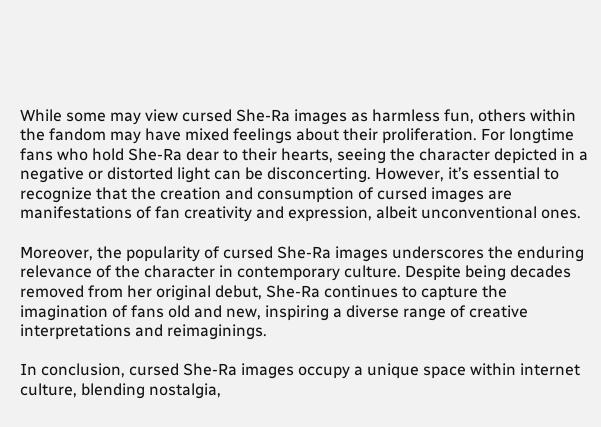While some may view cursed She-Ra images as harmless fun, others within the fandom may have mixed feelings about their proliferation. For longtime fans who hold She-Ra dear to their hearts, seeing the character depicted in a negative or distorted light can be disconcerting. However, it’s essential to recognize that the creation and consumption of cursed images are manifestations of fan creativity and expression, albeit unconventional ones.

Moreover, the popularity of cursed She-Ra images underscores the enduring relevance of the character in contemporary culture. Despite being decades removed from her original debut, She-Ra continues to capture the imagination of fans old and new, inspiring a diverse range of creative interpretations and reimaginings.

In conclusion, cursed She-Ra images occupy a unique space within internet culture, blending nostalgia,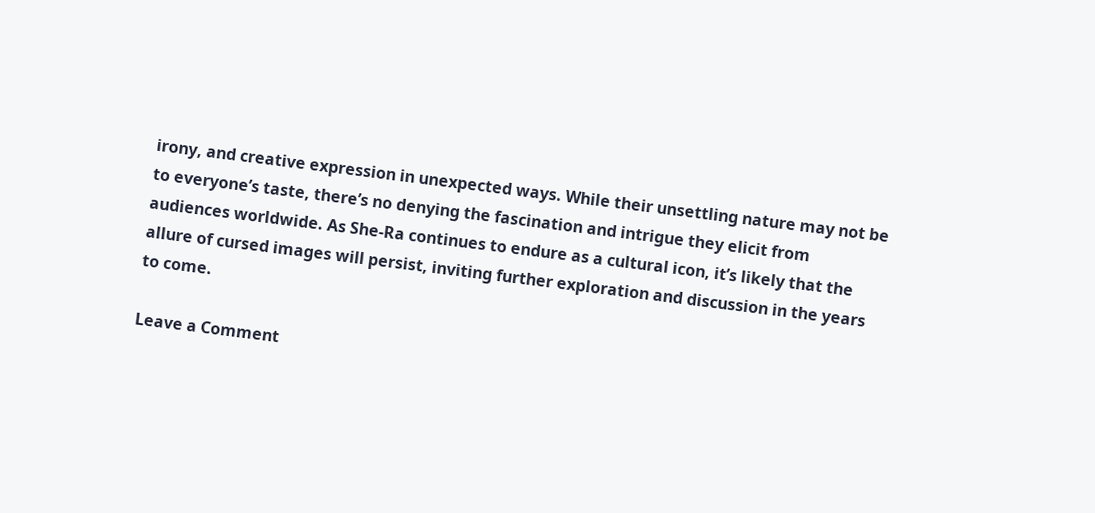irony, and creative expression in unexpected ways. While their unsettling nature may not be to everyone’s taste, there’s no denying the fascination and intrigue they elicit from audiences worldwide. As She-Ra continues to endure as a cultural icon, it’s likely that the allure of cursed images will persist, inviting further exploration and discussion in the years to come.

Leave a Comment